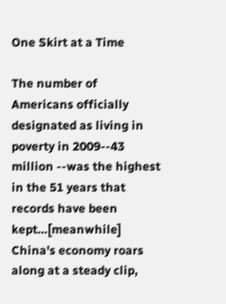One Skirt at a Time

The number of Americans officially designated as living in poverty in 2009--43 million --was the highest in the 51 years that records have been kept…[meanwhile] China's economy roars along at a steady clip,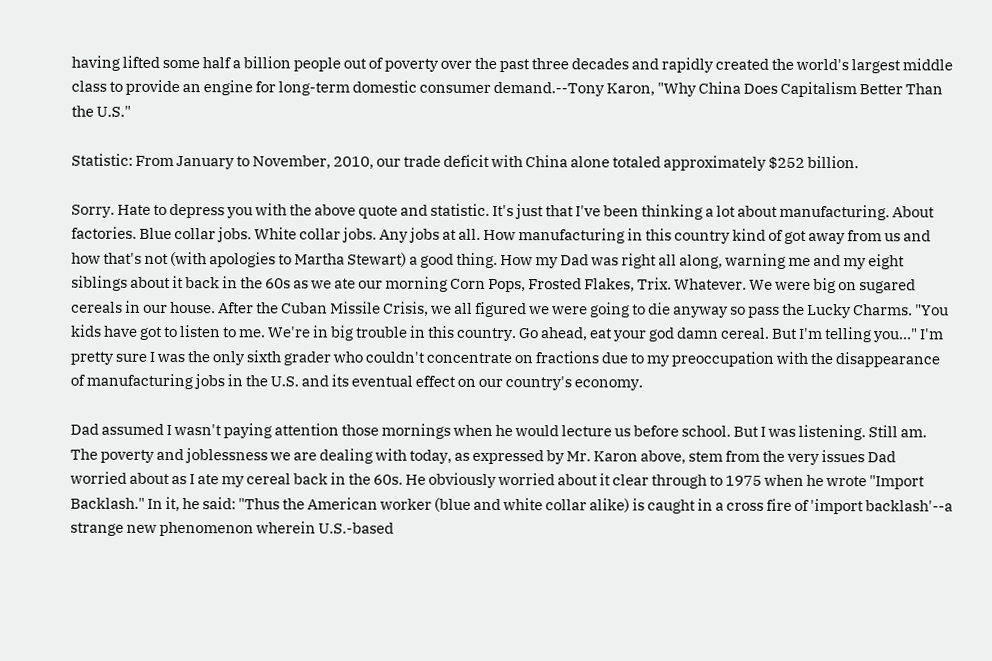having lifted some half a billion people out of poverty over the past three decades and rapidly created the world's largest middle class to provide an engine for long-term domestic consumer demand.--Tony Karon, "Why China Does Capitalism Better Than the U.S."

Statistic: From January to November, 2010, our trade deficit with China alone totaled approximately $252 billion.

Sorry. Hate to depress you with the above quote and statistic. It's just that I've been thinking a lot about manufacturing. About factories. Blue collar jobs. White collar jobs. Any jobs at all. How manufacturing in this country kind of got away from us and how that's not (with apologies to Martha Stewart) a good thing. How my Dad was right all along, warning me and my eight siblings about it back in the 60s as we ate our morning Corn Pops, Frosted Flakes, Trix. Whatever. We were big on sugared cereals in our house. After the Cuban Missile Crisis, we all figured we were going to die anyway so pass the Lucky Charms. "You kids have got to listen to me. We're in big trouble in this country. Go ahead, eat your god damn cereal. But I'm telling you…" I'm pretty sure I was the only sixth grader who couldn't concentrate on fractions due to my preoccupation with the disappearance of manufacturing jobs in the U.S. and its eventual effect on our country's economy.

Dad assumed I wasn't paying attention those mornings when he would lecture us before school. But I was listening. Still am. The poverty and joblessness we are dealing with today, as expressed by Mr. Karon above, stem from the very issues Dad worried about as I ate my cereal back in the 60s. He obviously worried about it clear through to 1975 when he wrote "Import Backlash." In it, he said: "Thus the American worker (blue and white collar alike) is caught in a cross fire of 'import backlash'--a strange new phenomenon wherein U.S.-based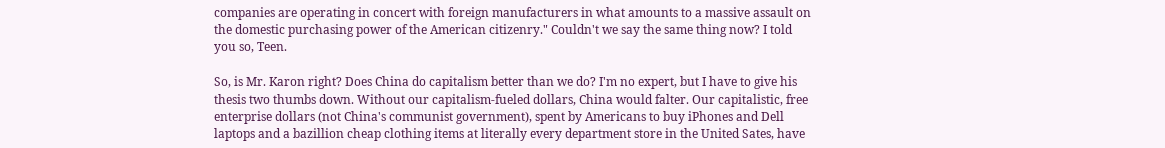companies are operating in concert with foreign manufacturers in what amounts to a massive assault on the domestic purchasing power of the American citizenry." Couldn't we say the same thing now? I told you so, Teen.

So, is Mr. Karon right? Does China do capitalism better than we do? I'm no expert, but I have to give his thesis two thumbs down. Without our capitalism-fueled dollars, China would falter. Our capitalistic, free enterprise dollars (not China's communist government), spent by Americans to buy iPhones and Dell laptops and a bazillion cheap clothing items at literally every department store in the United Sates, have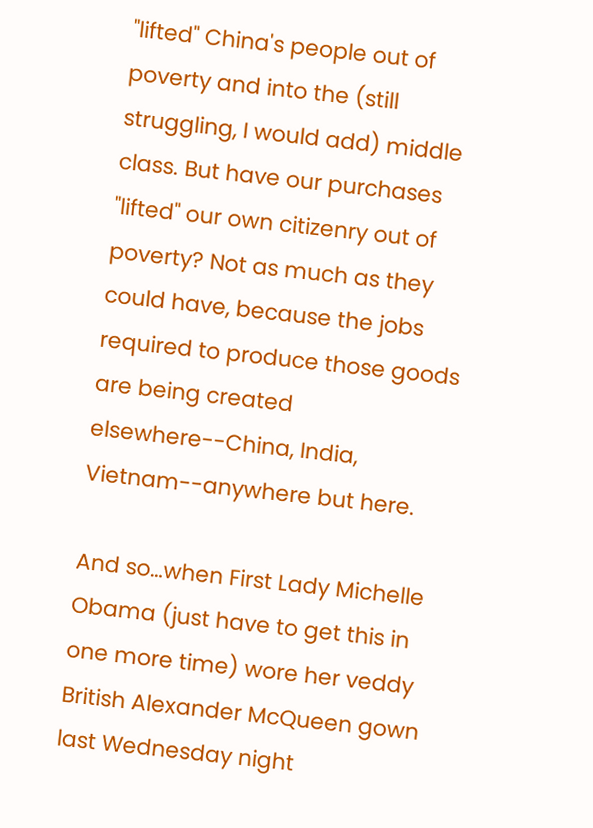"lifted" China's people out of poverty and into the (still struggling, I would add) middle class. But have our purchases "lifted" our own citizenry out of poverty? Not as much as they could have, because the jobs required to produce those goods are being created elsewhere--China, India, Vietnam--anywhere but here.

And so…when First Lady Michelle Obama (just have to get this in one more time) wore her veddy British Alexander McQueen gown last Wednesday night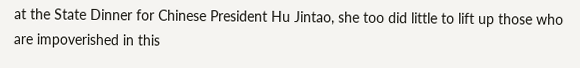at the State Dinner for Chinese President Hu Jintao, she too did little to lift up those who are impoverished in this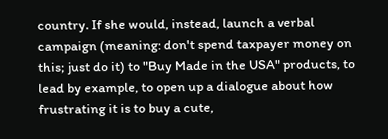country. If she would, instead, launch a verbal campaign (meaning: don't spend taxpayer money on this; just do it) to "Buy Made in the USA" products, to lead by example, to open up a dialogue about how frustrating it is to buy a cute,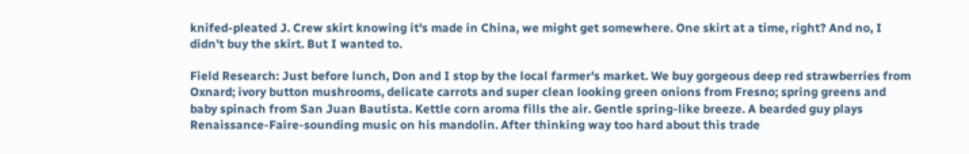knifed-pleated J. Crew skirt knowing it's made in China, we might get somewhere. One skirt at a time, right? And no, I didn't buy the skirt. But I wanted to.

Field Research: Just before lunch, Don and I stop by the local farmer's market. We buy gorgeous deep red strawberries from Oxnard; ivory button mushrooms, delicate carrots and super clean looking green onions from Fresno; spring greens and baby spinach from San Juan Bautista. Kettle corn aroma fills the air. Gentle spring-like breeze. A bearded guy plays Renaissance-Faire-sounding music on his mandolin. After thinking way too hard about this trade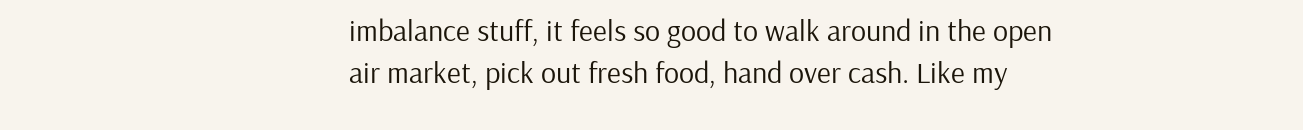imbalance stuff, it feels so good to walk around in the open air market, pick out fresh food, hand over cash. Like my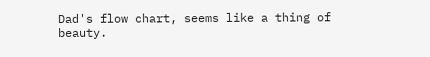Dad's flow chart, seems like a thing of beauty.